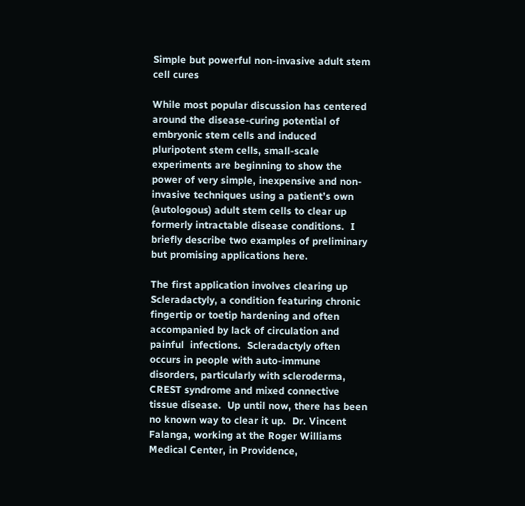Simple but powerful non-invasive adult stem cell cures

While most popular discussion has centered around the disease-curing potential of embryonic stem cells and induced pluripotent stem cells, small-scale experiments are beginning to show the power of very simple, inexpensive and non-invasive techniques using a patient’s own (autologous) adult stem cells to clear up formerly intractable disease conditions.  I briefly describe two examples of preliminary but promising applications here.

The first application involves clearing up Scleradactyly, a condition featuring chronic fingertip or toetip hardening and often accompanied by lack of circulation and painful  infections.  Scleradactyly often occurs in people with auto-immune disorders, particularly with scleroderma, CREST syndrome and mixed connective tissue disease.  Up until now, there has been no known way to clear it up.  Dr. Vincent Falanga, working at the Roger Williams Medical Center, in Providence,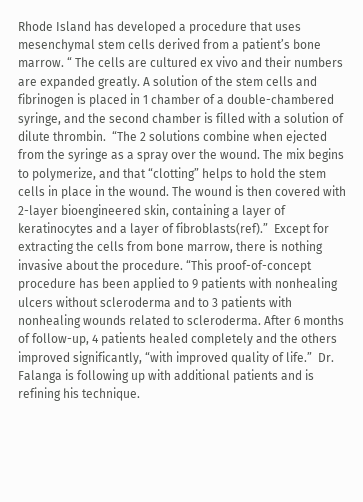Rhode Island has developed a procedure that uses mesenchymal stem cells derived from a patient’s bone marrow. “ The cells are cultured ex vivo and their numbers are expanded greatly. A solution of the stem cells and fibrinogen is placed in 1 chamber of a double-chambered syringe, and the second chamber is filled with a solution of dilute thrombin.  “The 2 solutions combine when ejected from the syringe as a spray over the wound. The mix begins to polymerize, and that “clotting” helps to hold the stem cells in place in the wound. The wound is then covered with 2-layer bioengineered skin, containing a layer of keratinocytes and a layer of fibroblasts(ref).”  Except for extracting the cells from bone marrow, there is nothing invasive about the procedure. “This proof-of-concept procedure has been applied to 9 patients with nonhealing ulcers without scleroderma and to 3 patients with nonhealing wounds related to scleroderma. After 6 months of follow-up, 4 patients healed completely and the others improved significantly, “with improved quality of life.”  Dr. Falanga is following up with additional patients and is refining his technique.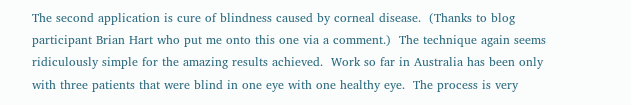The second application is cure of blindness caused by corneal disease.  (Thanks to blog participant Brian Hart who put me onto this one via a comment.)  The technique again seems ridiculously simple for the amazing results achieved.  Work so far in Australia has been only with three patients that were blind in one eye with one healthy eye.  The process is very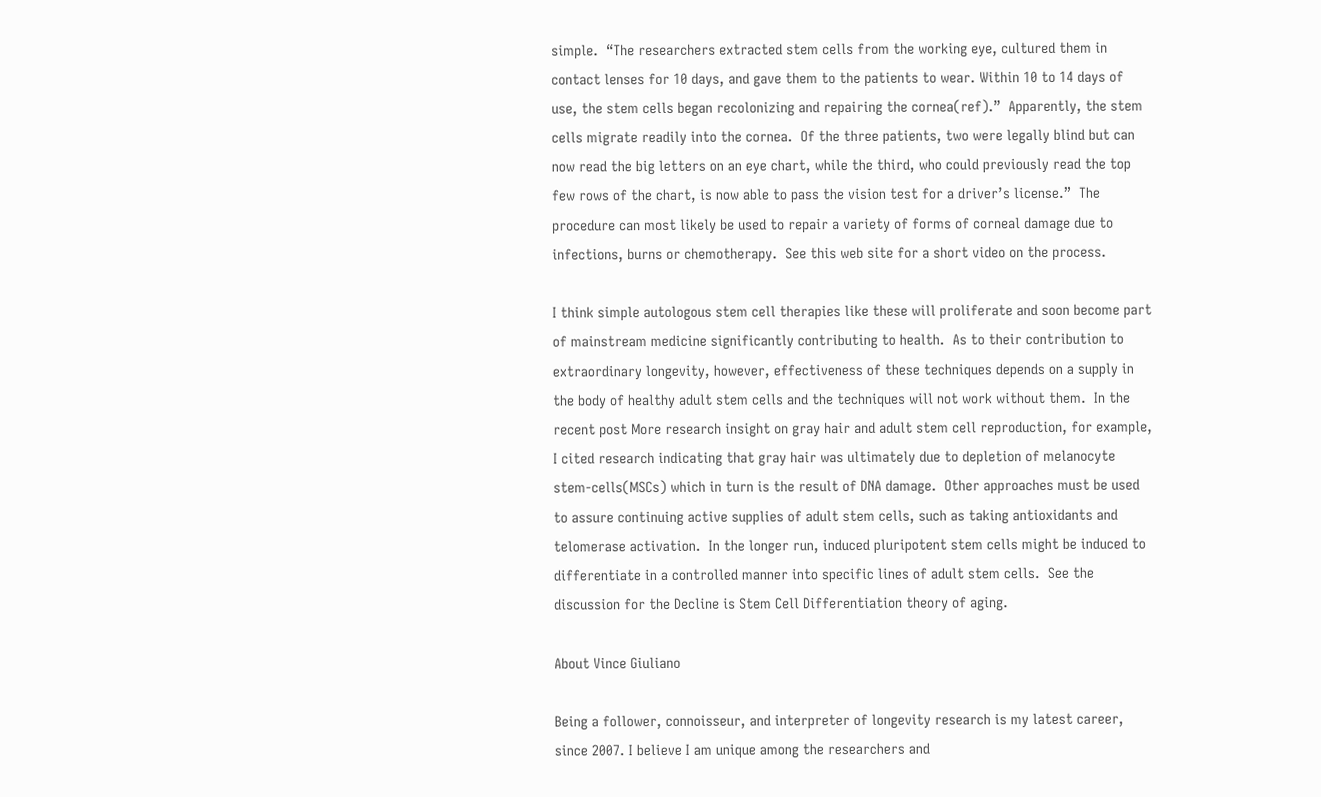simple.  “The researchers extracted stem cells from the working eye, cultured them in contact lenses for 10 days, and gave them to the patients to wear. Within 10 to 14 days of use, the stem cells began recolonizing and repairing the cornea(ref).”  Apparently, the stem cells migrate readily into the cornea.  Of the three patients, two were legally blind but can now read the big letters on an eye chart, while the third, who could previously read the top few rows of the chart, is now able to pass the vision test for a driver’s license.”  The procedure can most likely be used to repair a variety of forms of corneal damage due to infections, burns or chemotherapy.  See this web site for a short video on the process.

I think simple autologous stem cell therapies like these will proliferate and soon become part of mainstream medicine significantly contributing to health.  As to their contribution to extraordinary longevity, however, effectiveness of these techniques depends on a supply in the body of healthy adult stem cells and the techniques will not work without them.  In the recent post More research insight on gray hair and adult stem cell reproduction, for example, I cited research indicating that gray hair was ultimately due to depletion of melanocyte stem-cells(MSCs) which in turn is the result of DNA damage.  Other approaches must be used to assure continuing active supplies of adult stem cells, such as taking antioxidants and telomerase activation.  In the longer run, induced pluripotent stem cells might be induced to differentiate in a controlled manner into specific lines of adult stem cells.  See the discussion for the Decline is Stem Cell Differentiation theory of aging.

About Vince Giuliano

Being a follower, connoisseur, and interpreter of longevity research is my latest career, since 2007. I believe I am unique among the researchers and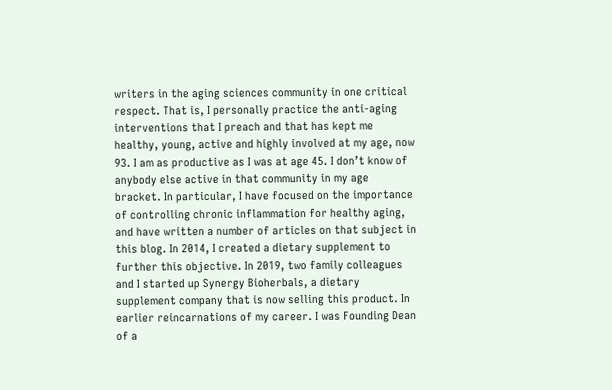writers in the aging sciences community in one critical respect. That is, I personally practice the anti-aging interventions that I preach and that has kept me healthy, young, active and highly involved at my age, now 93. I am as productive as I was at age 45. I don’t know of anybody else active in that community in my age bracket. In particular, I have focused on the importance of controlling chronic inflammation for healthy aging, and have written a number of articles on that subject in this blog. In 2014, I created a dietary supplement to further this objective. In 2019, two family colleagues and I started up Synergy Bioherbals, a dietary supplement company that is now selling this product. In earlier reincarnations of my career. I was Founding Dean of a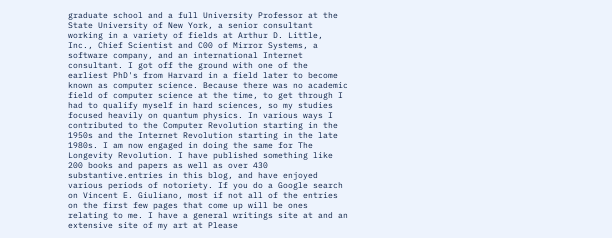graduate school and a full University Professor at the State University of New York, a senior consultant working in a variety of fields at Arthur D. Little, Inc., Chief Scientist and C00 of Mirror Systems, a software company, and an international Internet consultant. I got off the ground with one of the earliest PhD's from Harvard in a field later to become known as computer science. Because there was no academic field of computer science at the time, to get through I had to qualify myself in hard sciences, so my studies focused heavily on quantum physics. In various ways I contributed to the Computer Revolution starting in the 1950s and the Internet Revolution starting in the late 1980s. I am now engaged in doing the same for The Longevity Revolution. I have published something like 200 books and papers as well as over 430 substantive.entries in this blog, and have enjoyed various periods of notoriety. If you do a Google search on Vincent E. Giuliano, most if not all of the entries on the first few pages that come up will be ones relating to me. I have a general writings site at and an extensive site of my art at Please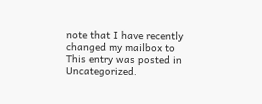note that I have recently changed my mailbox to
This entry was posted in Uncategorized.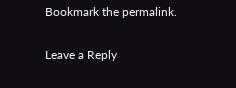Bookmark the permalink.

Leave a Reply